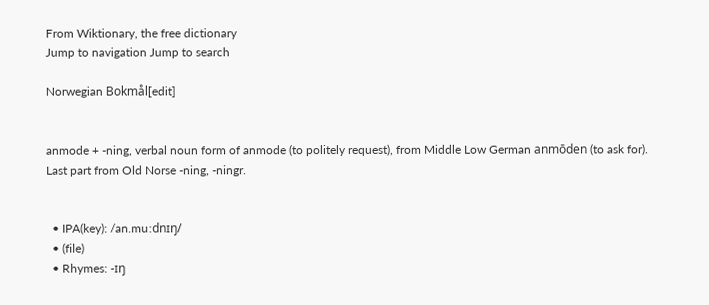From Wiktionary, the free dictionary
Jump to navigation Jump to search

Norwegian Bokmål[edit]


anmode + -ning, verbal noun form of anmode (to politely request), from Middle Low German anmōden (to ask for). Last part from Old Norse -ning, -ningr.


  • IPA(key): /an.muːdnɪŋ/
  • (file)
  • Rhymes: -ɪŋ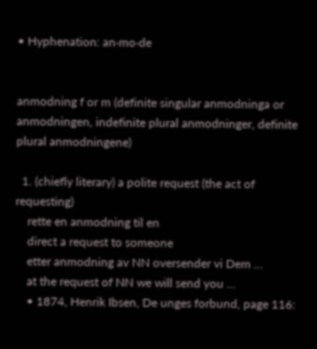• Hyphenation: an‧mo‧de


anmodning f or m (definite singular anmodninga or anmodningen, indefinite plural anmodninger, definite plural anmodningene)

  1. (chiefly literary) a polite request (the act of requesting)
    rette en anmodning til en
    direct a request to someone
    etter anmodning av NN oversender vi Dem …
    at the request of NN we will send you …
    • 1874, Henrik Ibsen, De unges forbund, page 116: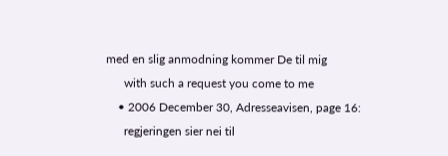med en slig anmodning kommer De til mig
      with such a request you come to me
    • 2006 December 30, Adresseavisen, page 16:
      regjeringen sier nei til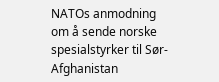NATOs anmodning om å sende norske spesialstyrker til Sør-Afghanistan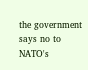the government says no to NATO's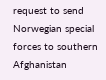request to send Norwegian special forces to southern Afghanistan